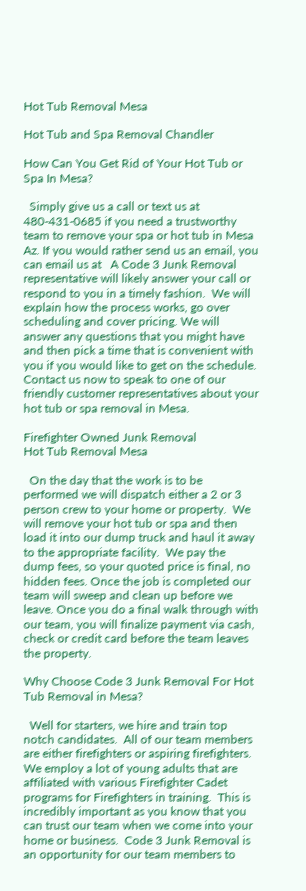Hot Tub Removal Mesa

Hot Tub and Spa Removal Chandler

How Can You Get Rid of Your Hot Tub or Spa In Mesa?

  Simply give us a call or text us at 480-431-0685 if you need a trustworthy team to remove your spa or hot tub in Mesa Az. If you would rather send us an email, you can email us at   A Code 3 Junk Removal representative will likely answer your call or respond to you in a timely fashion.  We will explain how the process works, go over scheduling and cover pricing. We will answer any questions that you might have and then pick a time that is convenient with you if you would like to get on the schedule. Contact us now to speak to one of our friendly customer representatives about your hot tub or spa removal in Mesa.

Firefighter Owned Junk Removal
Hot Tub Removal Mesa

  On the day that the work is to be performed we will dispatch either a 2 or 3 person crew to your home or property.  We will remove your hot tub or spa and then load it into our dump truck and haul it away to the appropriate facility.  We pay the dump fees, so your quoted price is final, no hidden fees. Once the job is completed our team will sweep and clean up before we leave. Once you do a final walk through with our team, you will finalize payment via cash, check or credit card before the team leaves the property.

Why Choose Code 3 Junk Removal For Hot Tub Removal in Mesa?

  Well for starters, we hire and train top notch candidates.  All of our team members are either firefighters or aspiring firefighters.  We employ a lot of young adults that are affiliated with various Firefighter Cadet programs for Firefighters in training.  This is incredibly important as you know that you can trust our team when we come into your home or business.  Code 3 Junk Removal is an opportunity for our team members to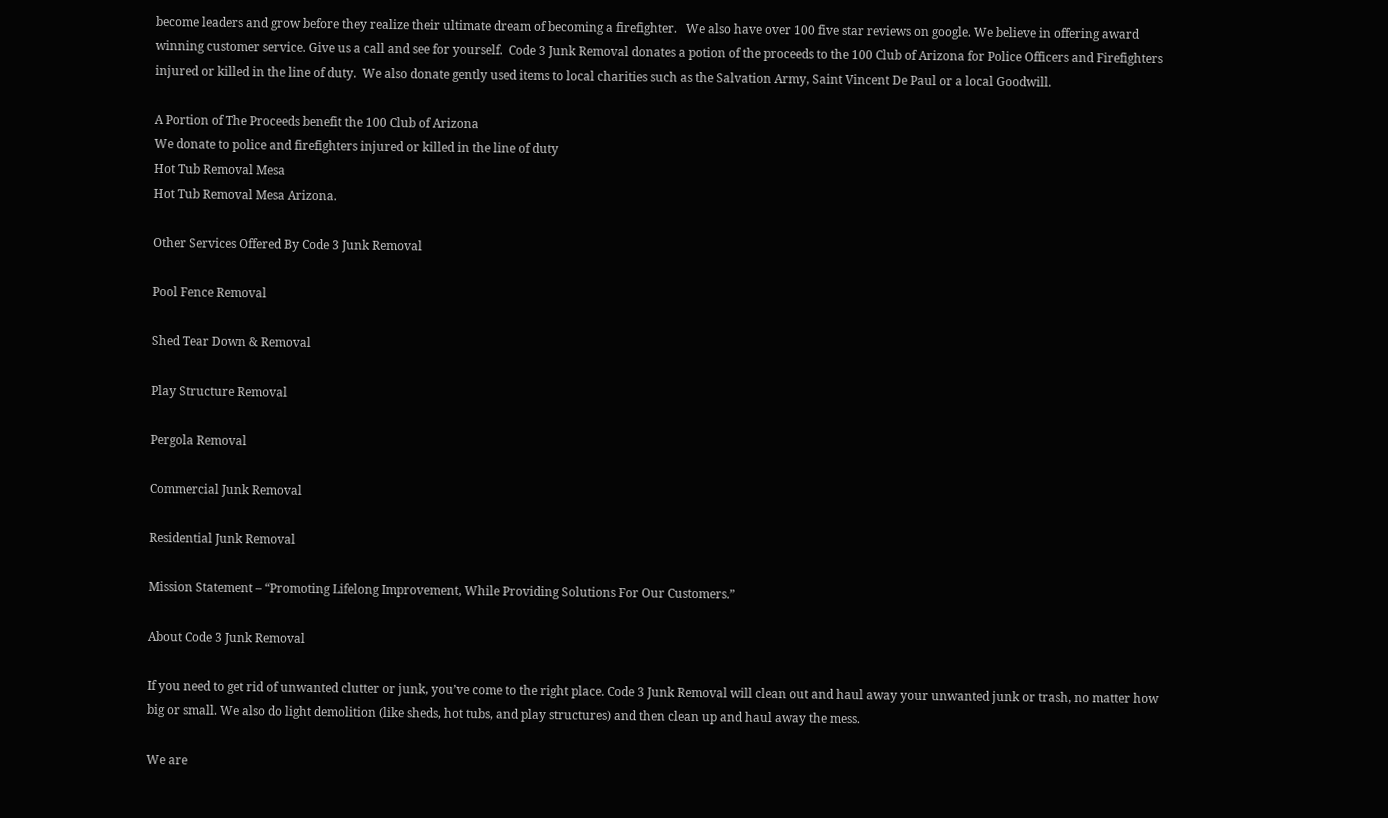become leaders and grow before they realize their ultimate dream of becoming a firefighter.   We also have over 100 five star reviews on google. We believe in offering award winning customer service. Give us a call and see for yourself.  Code 3 Junk Removal donates a potion of the proceeds to the 100 Club of Arizona for Police Officers and Firefighters injured or killed in the line of duty.  We also donate gently used items to local charities such as the Salvation Army, Saint Vincent De Paul or a local Goodwill.

A Portion of The Proceeds benefit the 100 Club of Arizona
We donate to police and firefighters injured or killed in the line of duty
Hot Tub Removal Mesa
Hot Tub Removal Mesa Arizona.

Other Services Offered By Code 3 Junk Removal

Pool Fence Removal

Shed Tear Down & Removal

Play Structure Removal

Pergola Removal

Commercial Junk Removal

Residential Junk Removal

Mission Statement – “Promoting Lifelong Improvement, While Providing Solutions For Our Customers.”

About Code 3 Junk Removal

If you need to get rid of unwanted clutter or junk, you’ve come to the right place. Code 3 Junk Removal will clean out and haul away your unwanted junk or trash, no matter how big or small. We also do light demolition (like sheds, hot tubs, and play structures) and then clean up and haul away the mess.

We are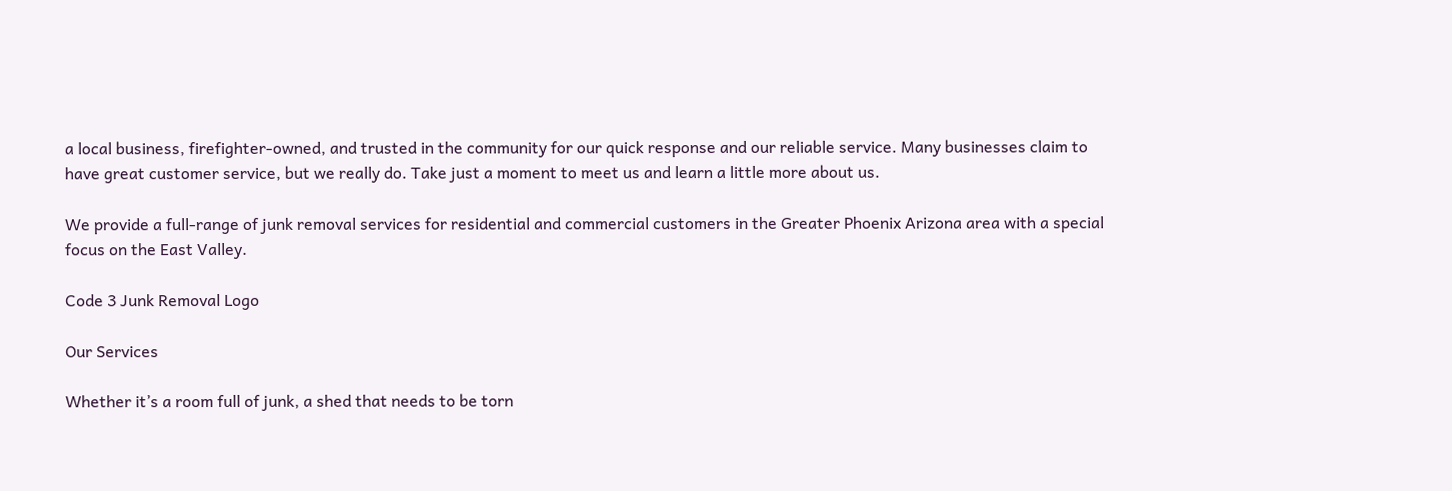a local business, firefighter-owned, and trusted in the community for our quick response and our reliable service. Many businesses claim to have great customer service, but we really do. Take just a moment to meet us and learn a little more about us.

We provide a full-range of junk removal services for residential and commercial customers in the Greater Phoenix Arizona area with a special focus on the East Valley.

Code 3 Junk Removal Logo

Our Services

Whether it’s a room full of junk, a shed that needs to be torn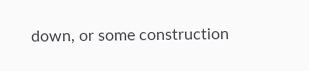down, or some construction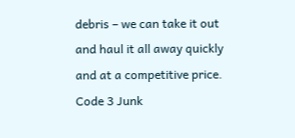debris – we can take it out and haul it all away quickly and at a competitive price. Code 3 Junk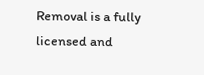Removal is a fully licensed and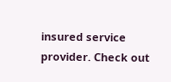insured service provider. Check out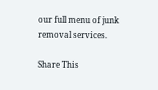our full menu of junk removal services.

Share This